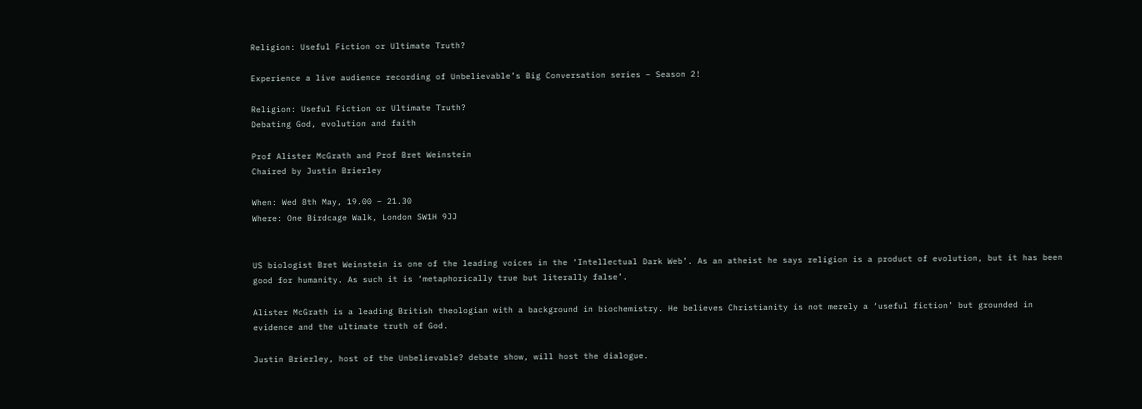Religion: Useful Fiction or Ultimate Truth?

Experience a live audience recording of Unbelievable’s Big Conversation series – Season 2!

Religion: Useful Fiction or Ultimate Truth?
Debating God, evolution and faith

Prof Alister McGrath and Prof Bret Weinstein
Chaired by Justin Brierley

When: Wed 8th May, 19.00 – 21.30
Where: One Birdcage Walk, London SW1H 9JJ


US biologist Bret Weinstein is one of the leading voices in the ‘Intellectual Dark Web’. As an atheist he says religion is a product of evolution, but it has been good for humanity. As such it is ‘metaphorically true but literally false’.

Alister McGrath is a leading British theologian with a background in biochemistry. He believes Christianity is not merely a ‘useful fiction’ but grounded in evidence and the ultimate truth of God.

Justin Brierley, host of the Unbelievable? debate show, will host the dialogue.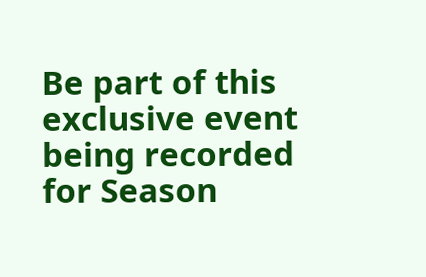Be part of this exclusive event being recorded for Season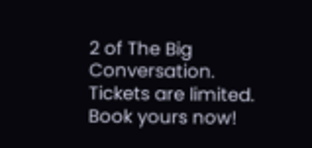2 of The Big Conversation. Tickets are limited. Book yours now!